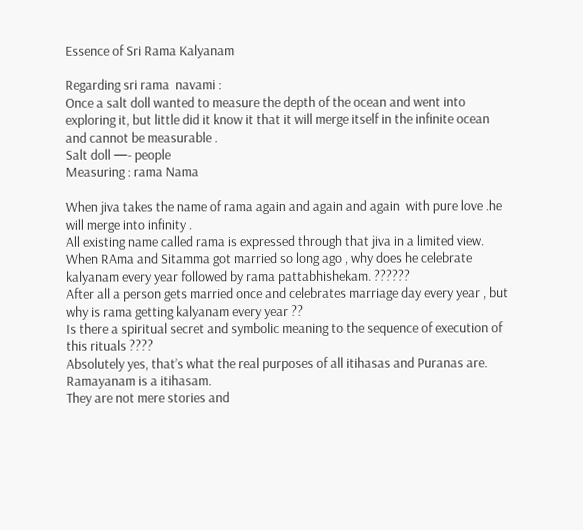Essence of Sri Rama Kalyanam

Regarding sri rama  navami :
Once a salt doll wanted to measure the depth of the ocean and went into exploring it, but little did it know it that it will merge itself in the infinite ocean and cannot be measurable .
Salt doll —- people
Measuring : rama Nama

When jiva takes the name of rama again and again and again  with pure love .he will merge into infinity .
All existing name called rama is expressed through that jiva in a limited view.
When RAma and Sitamma got married so long ago , why does he celebrate kalyanam every year followed by rama pattabhishekam. ??????
After all a person gets married once and celebrates marriage day every year , but why is rama getting kalyanam every year ??
Is there a spiritual secret and symbolic meaning to the sequence of execution of this rituals ????
Absolutely yes, that’s what the real purposes of all itihasas and Puranas are.
Ramayanam is a itihasam.
They are not mere stories and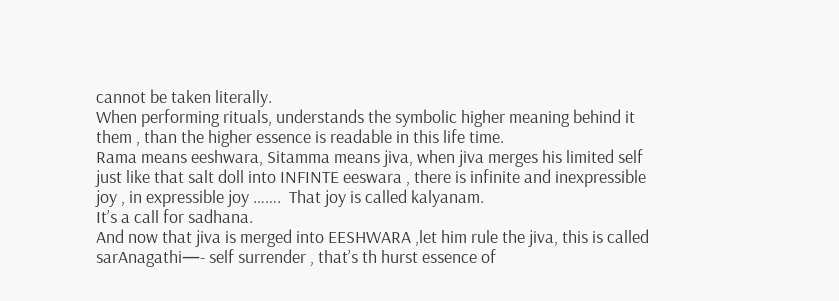cannot be taken literally.
When performing rituals, understands the symbolic higher meaning behind it them , than the higher essence is readable in this life time.
Rama means eeshwara, Sitamma means jiva, when jiva merges his limited self just like that salt doll into INFINTE eeswara , there is infinite and inexpressible joy , in expressible joy …….  That joy is called kalyanam.
It’s a call for sadhana.
And now that jiva is merged into EESHWARA ,let him rule the jiva, this is called sarAnagathi—- self surrender , that’s th hurst essence of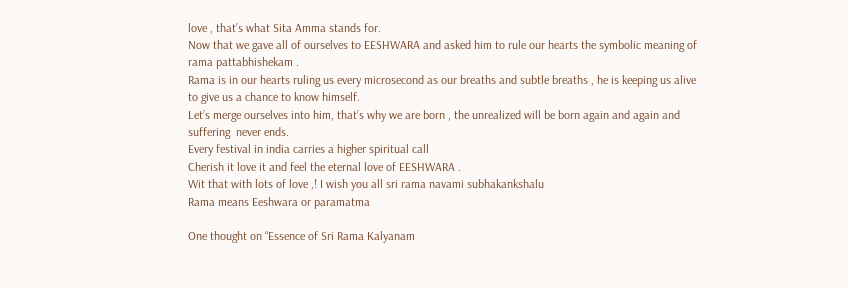love , that’s what Sita Amma stands for.
Now that we gave all of ourselves to EESHWARA and asked him to rule our hearts the symbolic meaning of rama pattabhishekam .
Rama is in our hearts ruling us every microsecond as our breaths and subtle breaths , he is keeping us alive to give us a chance to know himself.
Let’s merge ourselves into him, that’s why we are born , the unrealized will be born again and again and suffering  never ends.
Every festival in india carries a higher spiritual call
Cherish it love it and feel the eternal love of EESHWARA .
Wit that with lots of love ,! I wish you all sri rama navami subhakankshalu
Rama means Eeshwara or paramatma

One thought on “Essence of Sri Rama Kalyanam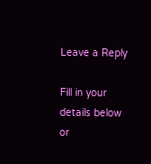Leave a Reply

Fill in your details below or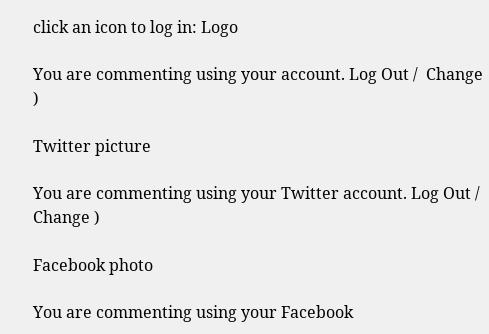click an icon to log in: Logo

You are commenting using your account. Log Out /  Change )

Twitter picture

You are commenting using your Twitter account. Log Out /  Change )

Facebook photo

You are commenting using your Facebook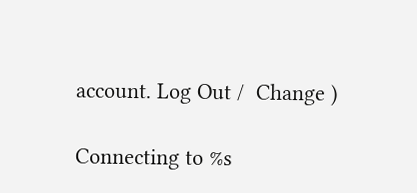account. Log Out /  Change )

Connecting to %s